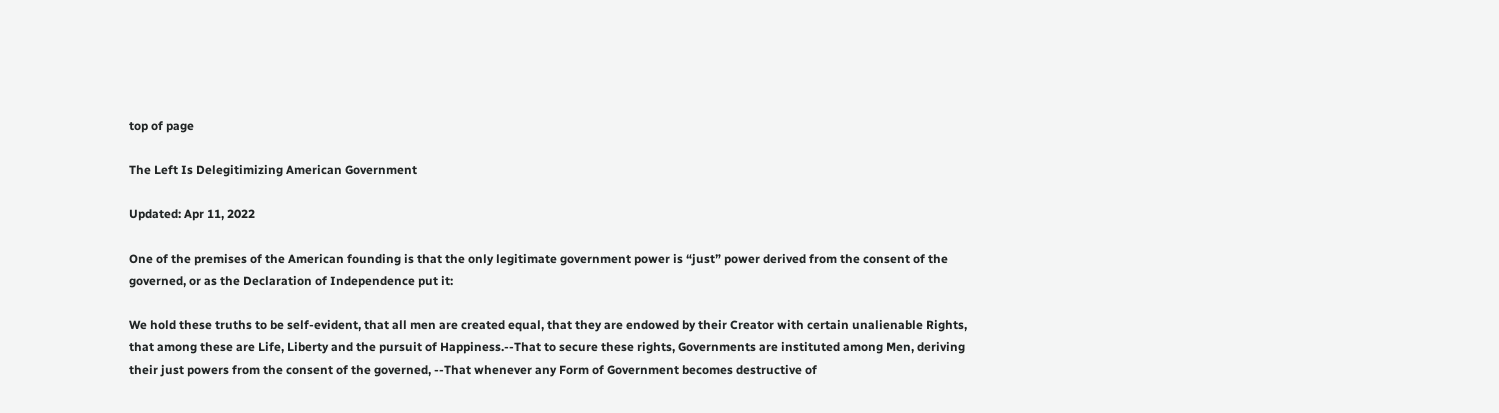top of page

The Left Is Delegitimizing American Government

Updated: Apr 11, 2022

One of the premises of the American founding is that the only legitimate government power is “just” power derived from the consent of the governed, or as the Declaration of Independence put it:

We hold these truths to be self-evident, that all men are created equal, that they are endowed by their Creator with certain unalienable Rights, that among these are Life, Liberty and the pursuit of Happiness.--That to secure these rights, Governments are instituted among Men, deriving their just powers from the consent of the governed, --That whenever any Form of Government becomes destructive of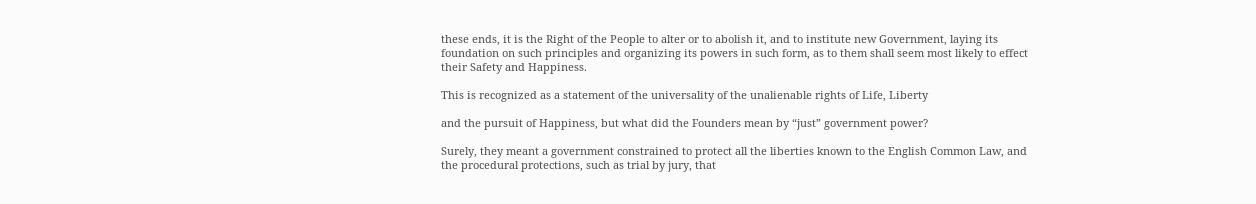these ends, it is the Right of the People to alter or to abolish it, and to institute new Government, laying its foundation on such principles and organizing its powers in such form, as to them shall seem most likely to effect their Safety and Happiness.

This is recognized as a statement of the universality of the unalienable rights of Life, Liberty

and the pursuit of Happiness, but what did the Founders mean by “just” government power?

Surely, they meant a government constrained to protect all the liberties known to the English Common Law, and the procedural protections, such as trial by jury, that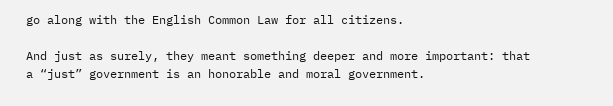go along with the English Common Law for all citizens.

And just as surely, they meant something deeper and more important: that a “just” government is an honorable and moral government.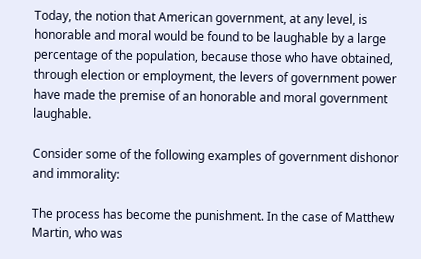Today, the notion that American government, at any level, is honorable and moral would be found to be laughable by a large percentage of the population, because those who have obtained, through election or employment, the levers of government power have made the premise of an honorable and moral government laughable.

Consider some of the following examples of government dishonor and immorality:

The process has become the punishment. In the case of Matthew Martin, who was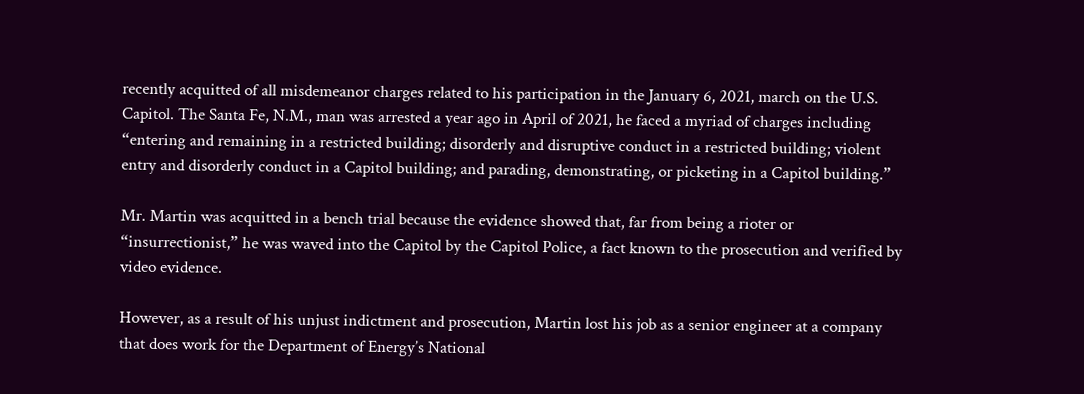recently acquitted of all misdemeanor charges related to his participation in the January 6, 2021, march on the U.S. Capitol. The Santa Fe, N.M., man was arrested a year ago in April of 2021, he faced a myriad of charges including “entering and remaining in a restricted building; disorderly and disruptive conduct in a restricted building; violent entry and disorderly conduct in a Capitol building; and parading, demonstrating, or picketing in a Capitol building.”

Mr. Martin was acquitted in a bench trial because the evidence showed that, far from being a rioter or “insurrectionist,” he was waved into the Capitol by the Capitol Police, a fact known to the prosecution and verified by video evidence.

However, as a result of his unjust indictment and prosecution, Martin lost his job as a senior engineer at a company that does work for the Department of Energy’s National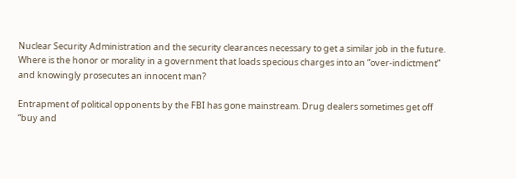Nuclear Security Administration and the security clearances necessary to get a similar job in the future. Where is the honor or morality in a government that loads specious charges into an “over-indictment” and knowingly prosecutes an innocent man?

Entrapment of political opponents by the FBI has gone mainstream. Drug dealers sometimes get off “buy and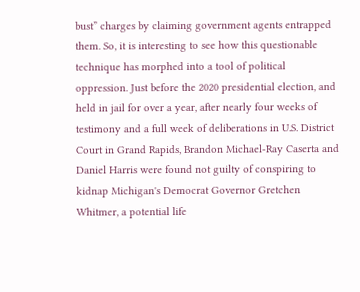bust” charges by claiming government agents entrapped them. So, it is interesting to see how this questionable technique has morphed into a tool of political oppression. Just before the 2020 presidential election, and held in jail for over a year, after nearly four weeks of testimony and a full week of deliberations in U.S. District Court in Grand Rapids, Brandon Michael-Ray Caserta and Daniel Harris were found not guilty of conspiring to kidnap Michigan's Democrat Governor Gretchen Whitmer, a potential life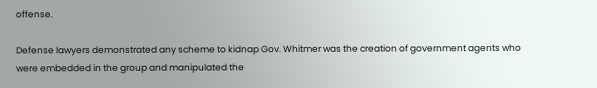offense.

Defense lawyers demonstrated any scheme to kidnap Gov. Whitmer was the creation of government agents who were embedded in the group and manipulated the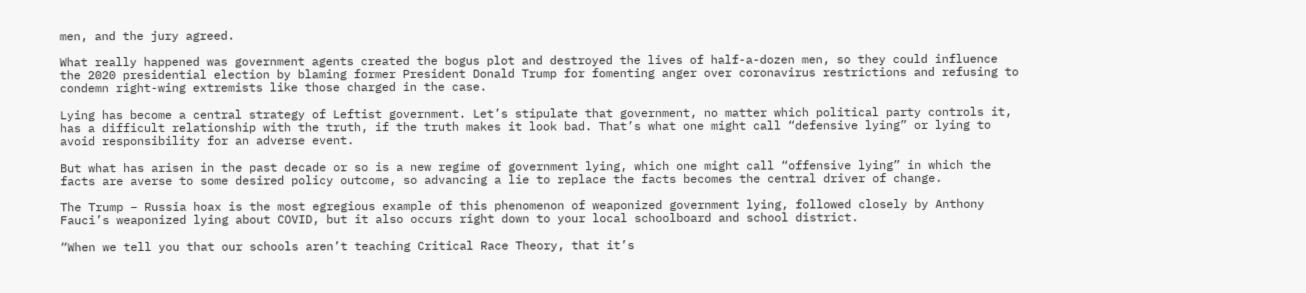men, and the jury agreed.

What really happened was government agents created the bogus plot and destroyed the lives of half-a-dozen men, so they could influence the 2020 presidential election by blaming former President Donald Trump for fomenting anger over coronavirus restrictions and refusing to condemn right-wing extremists like those charged in the case.

Lying has become a central strategy of Leftist government. Let’s stipulate that government, no matter which political party controls it, has a difficult relationship with the truth, if the truth makes it look bad. That’s what one might call “defensive lying” or lying to avoid responsibility for an adverse event.

But what has arisen in the past decade or so is a new regime of government lying, which one might call “offensive lying” in which the facts are averse to some desired policy outcome, so advancing a lie to replace the facts becomes the central driver of change.

The Trump – Russia hoax is the most egregious example of this phenomenon of weaponized government lying, followed closely by Anthony Fauci’s weaponized lying about COVID, but it also occurs right down to your local schoolboard and school district.

“When we tell you that our schools aren’t teaching Critical Race Theory, that it’s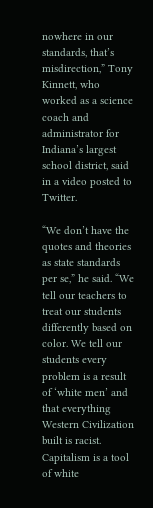nowhere in our standards, that’s misdirection,” Tony Kinnett, who worked as a science coach and administrator for Indiana’s largest school district, said in a video posted to Twitter.

“We don’t have the quotes and theories as state standards per se,” he said. “We tell our teachers to treat our students differently based on color. We tell our students every problem is a result of ‘white men’ and that everything Western Civilization built is racist. Capitalism is a tool of white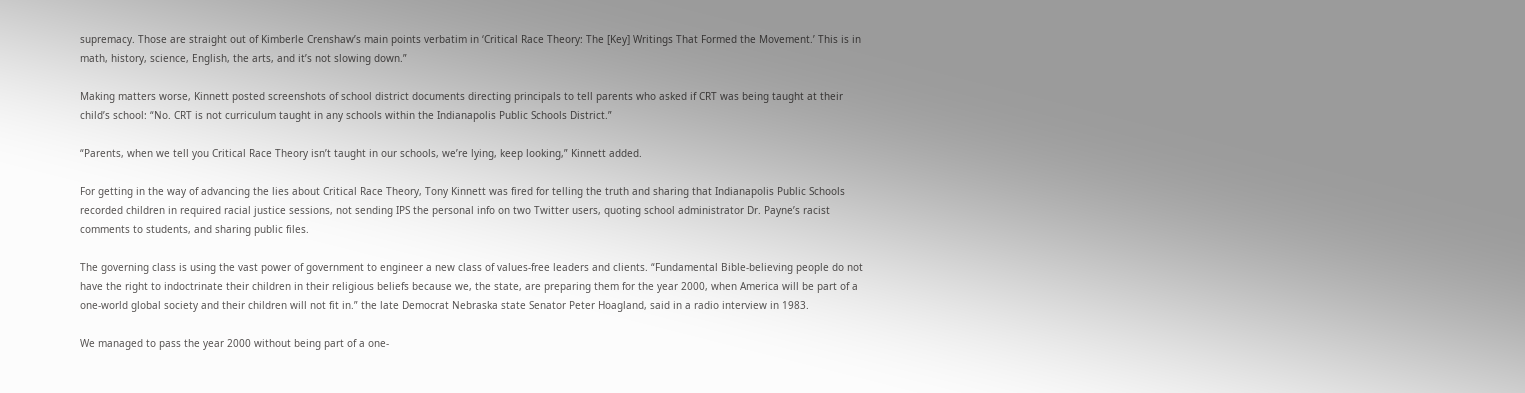supremacy. Those are straight out of Kimberle Crenshaw’s main points verbatim in ‘Critical Race Theory: The [Key] Writings That Formed the Movement.’ This is in math, history, science, English, the arts, and it’s not slowing down.”

Making matters worse, Kinnett posted screenshots of school district documents directing principals to tell parents who asked if CRT was being taught at their child’s school: “No. CRT is not curriculum taught in any schools within the Indianapolis Public Schools District.”

“Parents, when we tell you Critical Race Theory isn’t taught in our schools, we’re lying, keep looking,” Kinnett added.

For getting in the way of advancing the lies about Critical Race Theory, Tony Kinnett was fired for telling the truth and sharing that Indianapolis Public Schools recorded children in required racial justice sessions, not sending IPS the personal info on two Twitter users, quoting school administrator Dr. Payne’s racist comments to students, and sharing public files.

The governing class is using the vast power of government to engineer a new class of values-free leaders and clients. “Fundamental Bible-believing people do not have the right to indoctrinate their children in their religious beliefs because we, the state, are preparing them for the year 2000, when America will be part of a one-world global society and their children will not fit in.” the late Democrat Nebraska state Senator Peter Hoagland, said in a radio interview in 1983.

We managed to pass the year 2000 without being part of a one-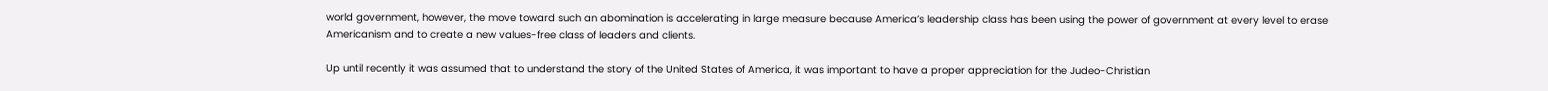world government, however, the move toward such an abomination is accelerating in large measure because America’s leadership class has been using the power of government at every level to erase Americanism and to create a new values-free class of leaders and clients.

Up until recently it was assumed that to understand the story of the United States of America, it was important to have a proper appreciation for the Judeo-Christian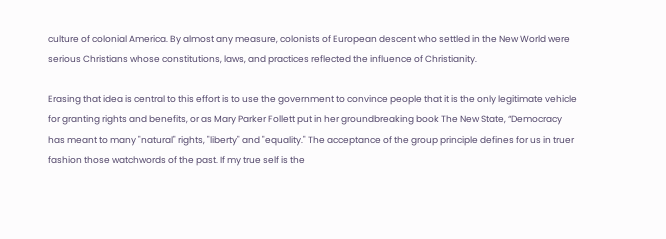culture of colonial America. By almost any measure, colonists of European descent who settled in the New World were serious Christians whose constitutions, laws, and practices reflected the influence of Christianity.

Erasing that idea is central to this effort is to use the government to convince people that it is the only legitimate vehicle for granting rights and benefits, or as Mary Parker Follett put in her groundbreaking book The New State, “Democracy has meant to many "natural" rights, "liberty" and "equality." The acceptance of the group principle defines for us in truer fashion those watchwords of the past. If my true self is the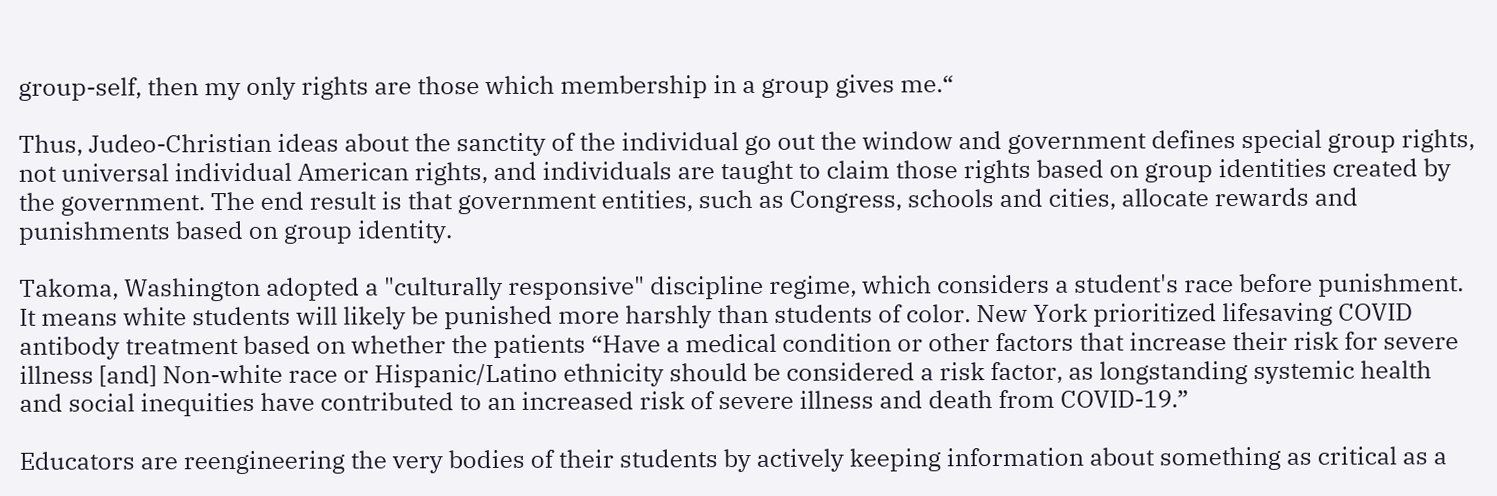group-self, then my only rights are those which membership in a group gives me.“

Thus, Judeo-Christian ideas about the sanctity of the individual go out the window and government defines special group rights, not universal individual American rights, and individuals are taught to claim those rights based on group identities created by the government. The end result is that government entities, such as Congress, schools and cities, allocate rewards and punishments based on group identity.

Takoma, Washington adopted a "culturally responsive" discipline regime, which considers a student's race before punishment. It means white students will likely be punished more harshly than students of color. New York prioritized lifesaving COVID antibody treatment based on whether the patients “Have a medical condition or other factors that increase their risk for severe illness [and] Non-white race or Hispanic/Latino ethnicity should be considered a risk factor, as longstanding systemic health and social inequities have contributed to an increased risk of severe illness and death from COVID-19.”

Educators are reengineering the very bodies of their students by actively keeping information about something as critical as a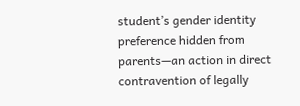student’s gender identity preference hidden from parents—an action in direct contravention of legally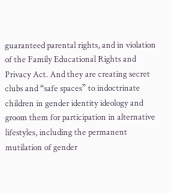guaranteed parental rights, and in violation of the Family Educational Rights and Privacy Act. And they are creating secret clubs and “safe spaces” to indoctrinate children in gender identity ideology and groom them for participation in alternative lifestyles, including the permanent mutilation of gender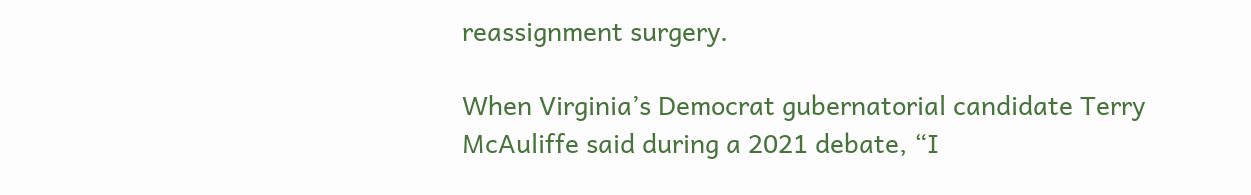reassignment surgery.

When Virginia’s Democrat gubernatorial candidate Terry McAuliffe said during a 2021 debate, “I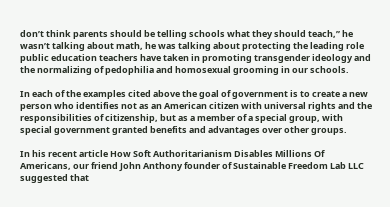don’t think parents should be telling schools what they should teach,” he wasn’t talking about math, he was talking about protecting the leading role public education teachers have taken in promoting transgender ideology and the normalizing of pedophilia and homosexual grooming in our schools.

In each of the examples cited above the goal of government is to create a new person who identifies not as an American citizen with universal rights and the responsibilities of citizenship, but as a member of a special group, with special government granted benefits and advantages over other groups.

In his recent article How Soft Authoritarianism Disables Millions Of Americans, our friend John Anthony founder of Sustainable Freedom Lab LLC suggested that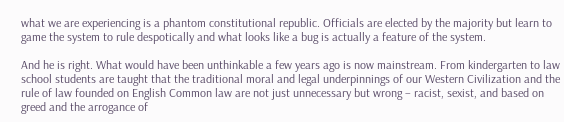what we are experiencing is a phantom constitutional republic. Officials are elected by the majority but learn to game the system to rule despotically and what looks like a bug is actually a feature of the system.

And he is right. What would have been unthinkable a few years ago is now mainstream. From kindergarten to law school students are taught that the traditional moral and legal underpinnings of our Western Civilization and the rule of law founded on English Common law are not just unnecessary but wrong – racist, sexist, and based on greed and the arrogance of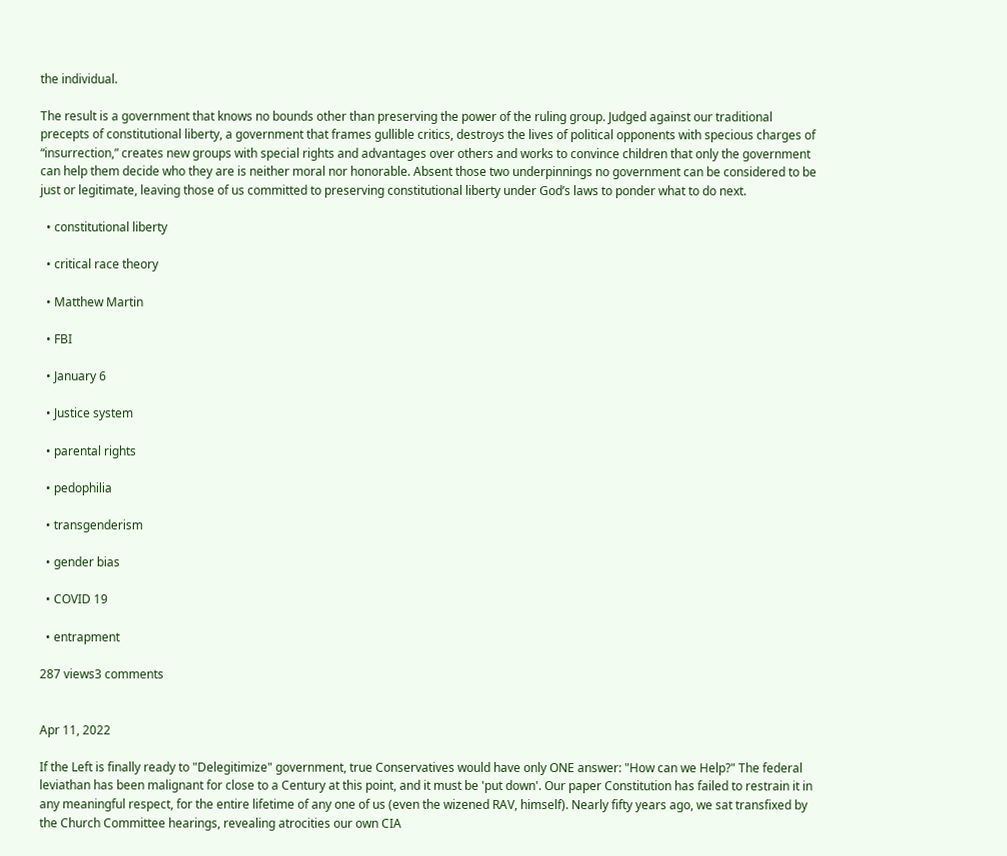the individual.

The result is a government that knows no bounds other than preserving the power of the ruling group. Judged against our traditional precepts of constitutional liberty, a government that frames gullible critics, destroys the lives of political opponents with specious charges of “insurrection,” creates new groups with special rights and advantages over others and works to convince children that only the government can help them decide who they are is neither moral nor honorable. Absent those two underpinnings no government can be considered to be just or legitimate, leaving those of us committed to preserving constitutional liberty under God’s laws to ponder what to do next.

  • constitutional liberty

  • critical race theory

  • Matthew Martin

  • FBI

  • January 6

  • Justice system

  • parental rights

  • pedophilia

  • transgenderism

  • gender bias

  • COVID 19

  • entrapment

287 views3 comments


Apr 11, 2022

If the Left is finally ready to "Delegitimize" government, true Conservatives would have only ONE answer: "How can we Help?" The federal leviathan has been malignant for close to a Century at this point, and it must be 'put down'. Our paper Constitution has failed to restrain it in any meaningful respect, for the entire lifetime of any one of us (even the wizened RAV, himself). Nearly fifty years ago, we sat transfixed by the Church Committee hearings, revealing atrocities our own CIA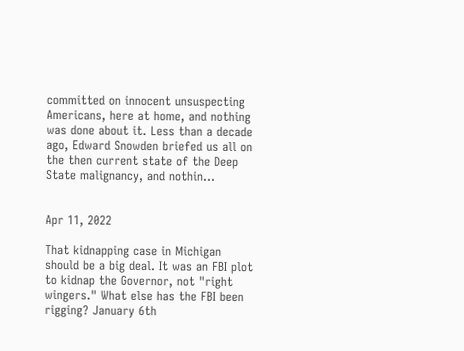committed on innocent unsuspecting Americans, here at home, and nothing was done about it. Less than a decade ago, Edward Snowden briefed us all on the then current state of the Deep State malignancy, and nothin…


Apr 11, 2022

That kidnapping case in Michigan should be a big deal. It was an FBI plot to kidnap the Governor, not "right wingers." What else has the FBI been rigging? January 6th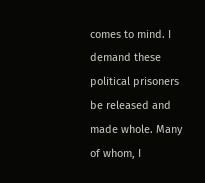comes to mind. I demand these political prisoners be released and made whole. Many of whom, I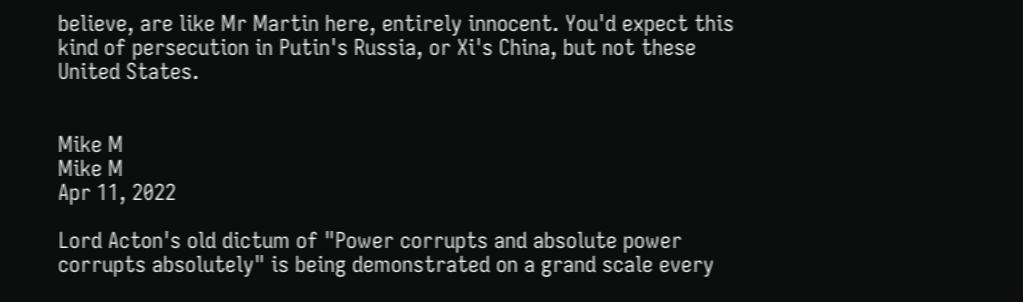believe, are like Mr Martin here, entirely innocent. You'd expect this kind of persecution in Putin's Russia, or Xi's China, but not these United States.


Mike M
Mike M
Apr 11, 2022

Lord Acton's old dictum of "Power corrupts and absolute power corrupts absolutely" is being demonstrated on a grand scale every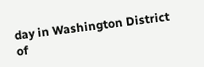day in Washington District of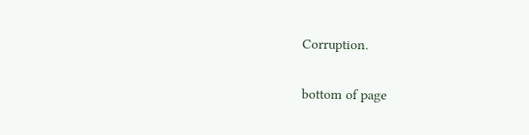Corruption.

bottom of page